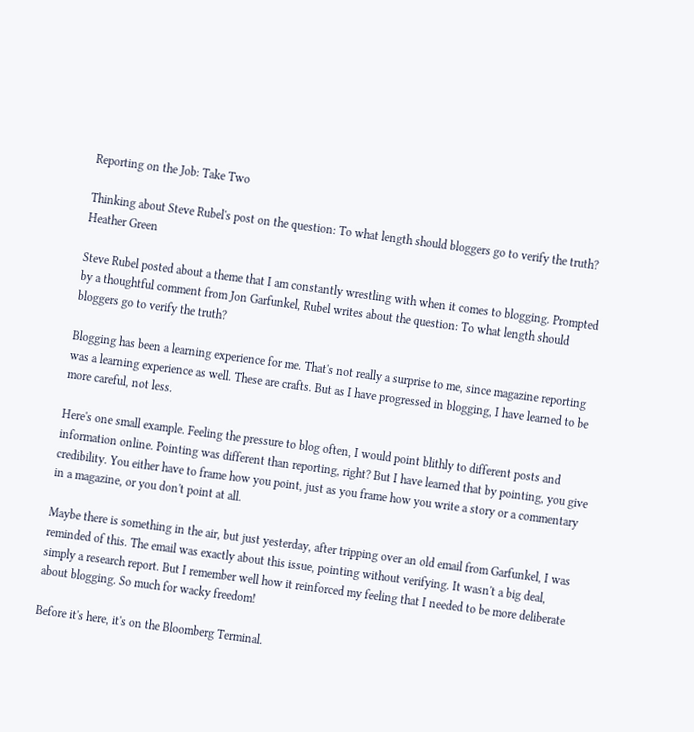Reporting on the Job: Take Two

Thinking about Steve Rubel's post on the question: To what length should bloggers go to verify the truth?
Heather Green

Steve Rubel posted about a theme that I am constantly wrestling with when it comes to blogging. Prompted by a thoughtful comment from Jon Garfunkel, Rubel writes about the question: To what length should bloggers go to verify the truth?

Blogging has been a learning experience for me. That's not really a surprise to me, since magazine reporting was a learning experience as well. These are crafts. But as I have progressed in blogging, I have learned to be more careful, not less.

Here's one small example. Feeling the pressure to blog often, I would point blithly to different posts and information online. Pointing was different than reporting, right? But I have learned that by pointing, you give credibility. You either have to frame how you point, just as you frame how you write a story or a commentary in a magazine, or you don't point at all.

Maybe there is something in the air, but just yesterday, after tripping over an old email from Garfunkel, I was reminded of this. The email was exactly about this issue, pointing without verifying. It wasn't a big deal, simply a research report. But I remember well how it reinforced my feeling that I needed to be more deliberate about blogging. So much for wacky freedom!

Before it's here, it's on the Bloomberg Terminal.